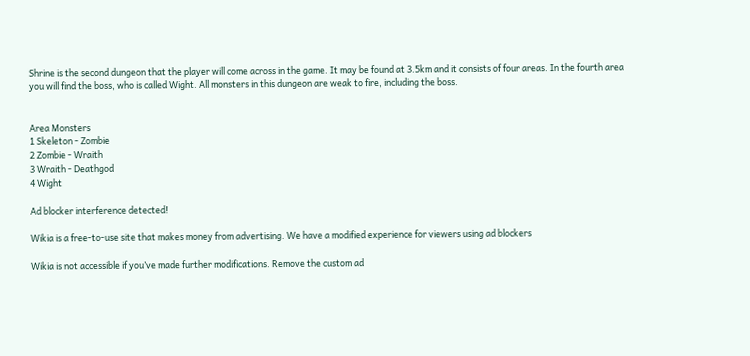Shrine is the second dungeon that the player will come across in the game. It may be found at 3.5km and it consists of four areas. In the fourth area you will find the boss, who is called Wight. All monsters in this dungeon are weak to fire, including the boss.


Area Monsters
1 Skeleton - Zombie
2 Zombie - Wraith
3 Wraith - Deathgod
4 Wight

Ad blocker interference detected!

Wikia is a free-to-use site that makes money from advertising. We have a modified experience for viewers using ad blockers

Wikia is not accessible if you’ve made further modifications. Remove the custom ad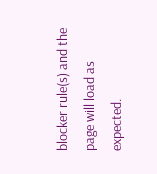blocker rule(s) and the page will load as expected.